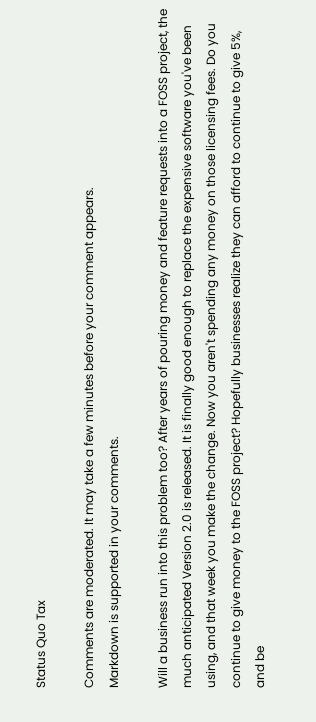Status Quo Tax

Comments are moderated. It may take a few minutes before your comment appears.
Markdown is supported in your comments.

Will a business run into this problem too? After years of pouring money and feature requests into a FOSS project, the much anticipated Version 2.0 is released. It is finally good enough to replace the expensive software you've been using, and that week you make the change. Now you aren't spending any money on those licensing fees. Do you continue to give money to the FOSS project? Hopefully businesses realize they can afford to continue to give 5%, and be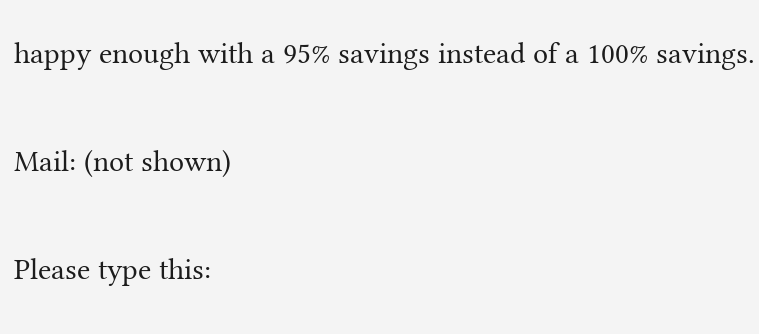happy enough with a 95% savings instead of a 100% savings.

Mail: (not shown)

Please type this: